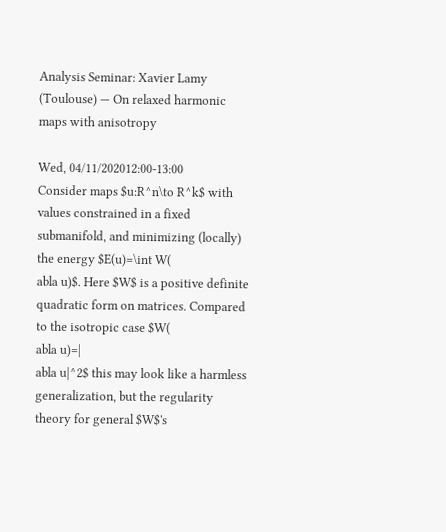Analysis Seminar: Xavier Lamy (Toulouse) — On relaxed harmonic maps with anisotropy

Wed, 04/11/202012:00-13:00
Consider maps $u:R^n\to R^k$ with values constrained in a fixed submanifold, and minimizing (locally) the energy $E(u)=\int W(
abla u)$. Here $W$ is a positive definite quadratic form on matrices. Compared to the isotropic case $W(
abla u)=|
abla u|^2$ this may look like a harmless generalization, but the regularity theory for general $W$'s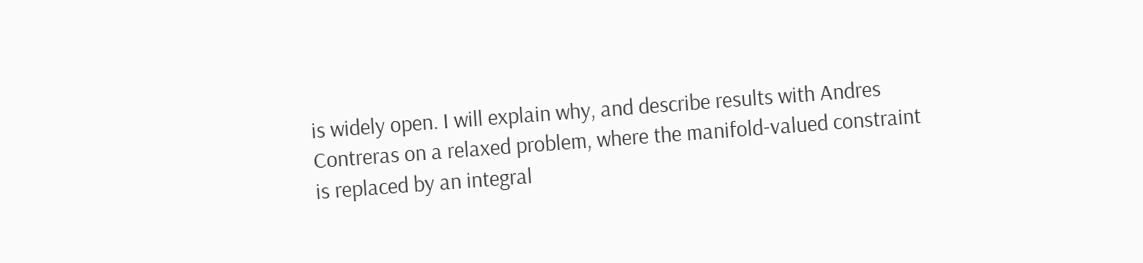is widely open. I will explain why, and describe results with Andres Contreras on a relaxed problem, where the manifold-valued constraint is replaced by an integral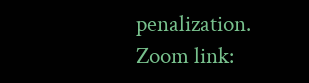penalization.
Zoom link: